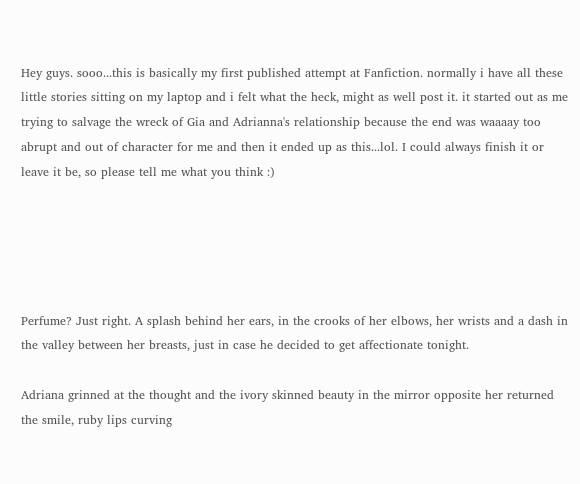Hey guys. sooo...this is basically my first published attempt at Fanfiction. normally i have all these little stories sitting on my laptop and i felt what the heck, might as well post it. it started out as me trying to salvage the wreck of Gia and Adrianna's relationship because the end was waaaay too abrupt and out of character for me and then it ended up as this...lol. I could always finish it or leave it be, so please tell me what you think :)





Perfume? Just right. A splash behind her ears, in the crooks of her elbows, her wrists and a dash in the valley between her breasts, just in case he decided to get affectionate tonight.

Adriana grinned at the thought and the ivory skinned beauty in the mirror opposite her returned the smile, ruby lips curving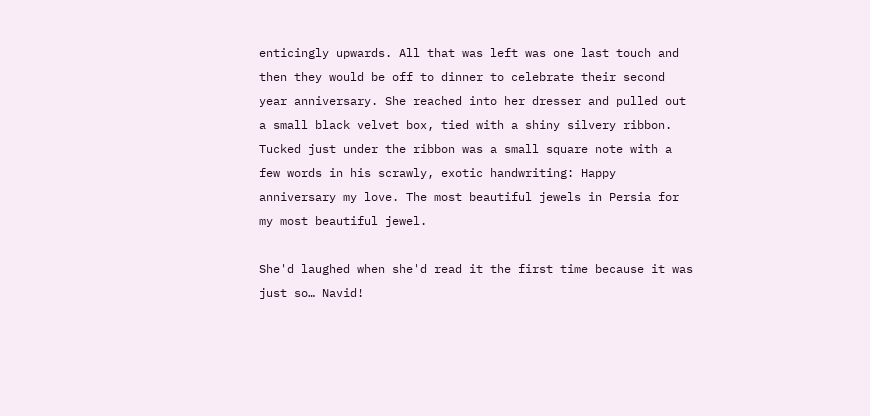enticingly upwards. All that was left was one last touch and then they would be off to dinner to celebrate their second year anniversary. She reached into her dresser and pulled out a small black velvet box, tied with a shiny silvery ribbon. Tucked just under the ribbon was a small square note with a few words in his scrawly, exotic handwriting: Happy anniversary my love. The most beautiful jewels in Persia for my most beautiful jewel.

She'd laughed when she'd read it the first time because it was just so… Navid!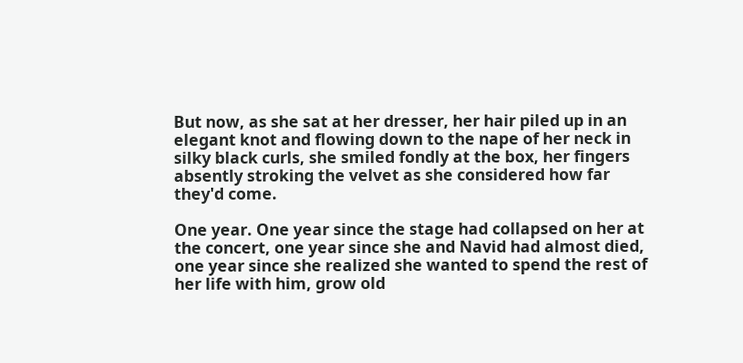But now, as she sat at her dresser, her hair piled up in an elegant knot and flowing down to the nape of her neck in silky black curls, she smiled fondly at the box, her fingers absently stroking the velvet as she considered how far they'd come.

One year. One year since the stage had collapsed on her at the concert, one year since she and Navid had almost died, one year since she realized she wanted to spend the rest of her life with him, grow old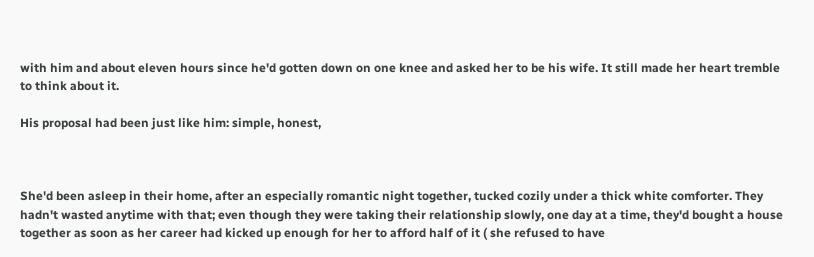with him and about eleven hours since he'd gotten down on one knee and asked her to be his wife. It still made her heart tremble to think about it.

His proposal had been just like him: simple, honest,



She'd been asleep in their home, after an especially romantic night together, tucked cozily under a thick white comforter. They hadn't wasted anytime with that; even though they were taking their relationship slowly, one day at a time, they'd bought a house together as soon as her career had kicked up enough for her to afford half of it ( she refused to have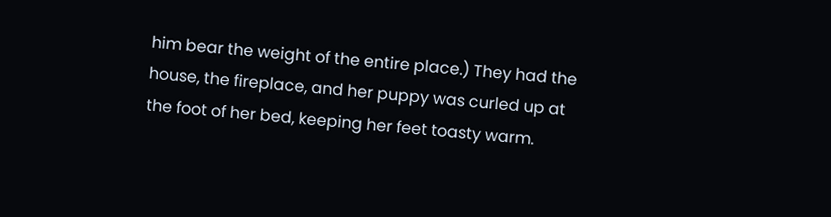him bear the weight of the entire place.) They had the house, the fireplace, and her puppy was curled up at the foot of her bed, keeping her feet toasty warm.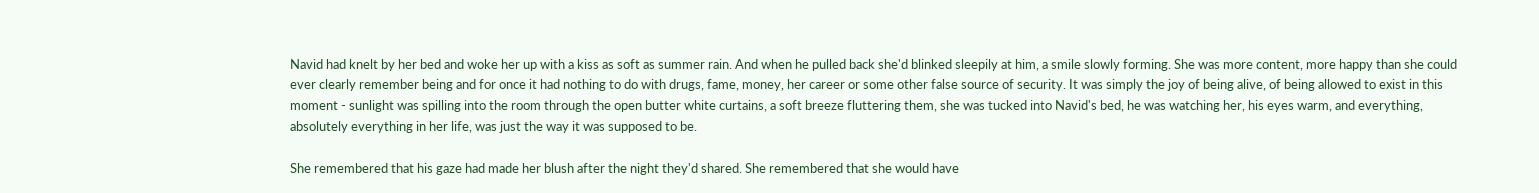Navid had knelt by her bed and woke her up with a kiss as soft as summer rain. And when he pulled back she'd blinked sleepily at him, a smile slowly forming. She was more content, more happy than she could ever clearly remember being and for once it had nothing to do with drugs, fame, money, her career or some other false source of security. It was simply the joy of being alive, of being allowed to exist in this moment - sunlight was spilling into the room through the open butter white curtains, a soft breeze fluttering them, she was tucked into Navid's bed, he was watching her, his eyes warm, and everything, absolutely everything in her life, was just the way it was supposed to be.

She remembered that his gaze had made her blush after the night they'd shared. She remembered that she would have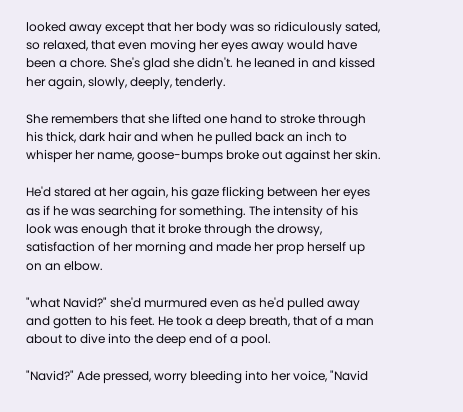looked away except that her body was so ridiculously sated, so relaxed, that even moving her eyes away would have been a chore. She's glad she didn't. he leaned in and kissed her again, slowly, deeply, tenderly.

She remembers that she lifted one hand to stroke through his thick, dark hair and when he pulled back an inch to whisper her name, goose-bumps broke out against her skin.

He'd stared at her again, his gaze flicking between her eyes as if he was searching for something. The intensity of his look was enough that it broke through the drowsy, satisfaction of her morning and made her prop herself up on an elbow.

"what Navid?" she'd murmured even as he'd pulled away and gotten to his feet. He took a deep breath, that of a man about to dive into the deep end of a pool.

"Navid?" Ade pressed, worry bleeding into her voice, "Navid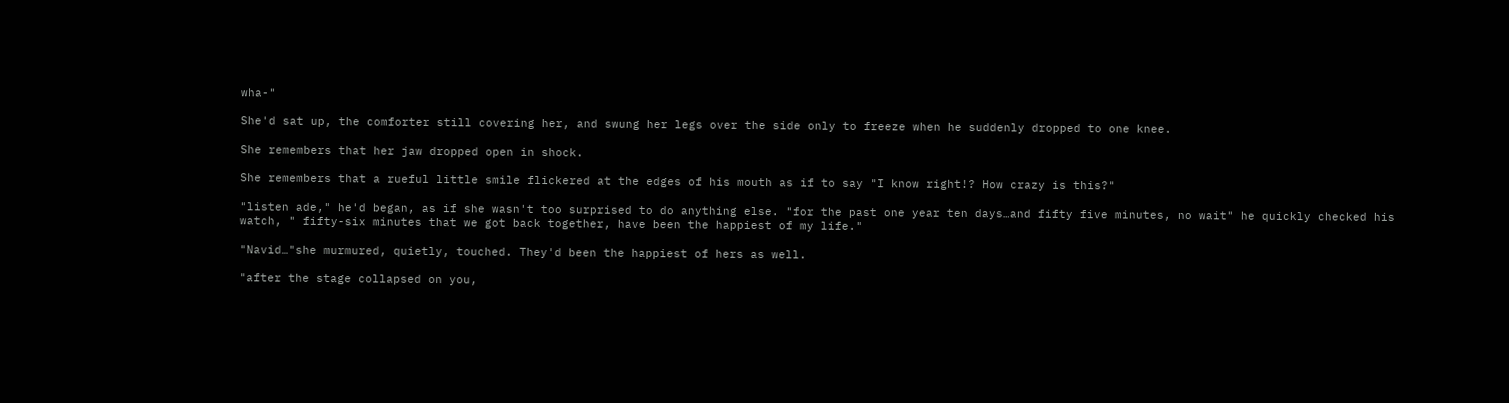wha-"

She'd sat up, the comforter still covering her, and swung her legs over the side only to freeze when he suddenly dropped to one knee.

She remembers that her jaw dropped open in shock.

She remembers that a rueful little smile flickered at the edges of his mouth as if to say "I know right!? How crazy is this?"

"listen ade," he'd began, as if she wasn't too surprised to do anything else. "for the past one year ten days…and fifty five minutes, no wait" he quickly checked his watch, " fifty-six minutes that we got back together, have been the happiest of my life."

"Navid…"she murmured, quietly, touched. They'd been the happiest of hers as well.

"after the stage collapsed on you,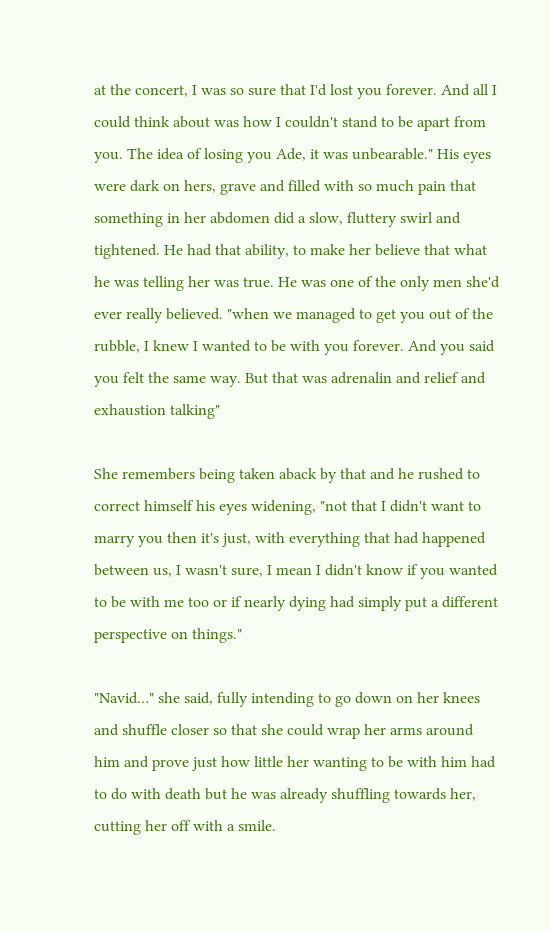at the concert, I was so sure that I'd lost you forever. And all I could think about was how I couldn't stand to be apart from you. The idea of losing you Ade, it was unbearable." His eyes were dark on hers, grave and filled with so much pain that something in her abdomen did a slow, fluttery swirl and tightened. He had that ability, to make her believe that what he was telling her was true. He was one of the only men she'd ever really believed. "when we managed to get you out of the rubble, I knew I wanted to be with you forever. And you said you felt the same way. But that was adrenalin and relief and exhaustion talking"

She remembers being taken aback by that and he rushed to correct himself his eyes widening, "not that I didn't want to marry you then it's just, with everything that had happened between us, I wasn't sure, I mean I didn't know if you wanted to be with me too or if nearly dying had simply put a different perspective on things."

"Navid…" she said, fully intending to go down on her knees and shuffle closer so that she could wrap her arms around him and prove just how little her wanting to be with him had to do with death but he was already shuffling towards her, cutting her off with a smile.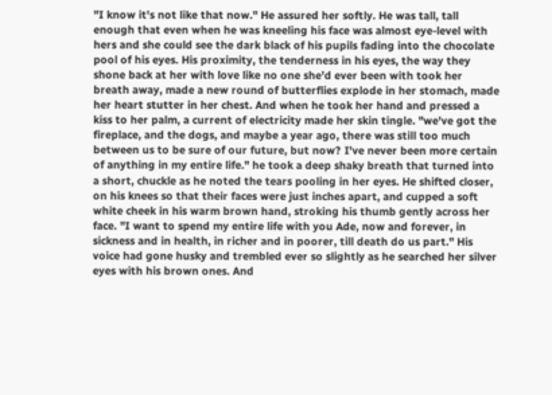"I know it's not like that now." He assured her softly. He was tall, tall enough that even when he was kneeling his face was almost eye-level with hers and she could see the dark black of his pupils fading into the chocolate pool of his eyes. His proximity, the tenderness in his eyes, the way they shone back at her with love like no one she'd ever been with took her breath away, made a new round of butterflies explode in her stomach, made her heart stutter in her chest. And when he took her hand and pressed a kiss to her palm, a current of electricity made her skin tingle. "we've got the fireplace, and the dogs, and maybe a year ago, there was still too much between us to be sure of our future, but now? I've never been more certain of anything in my entire life." he took a deep shaky breath that turned into a short, chuckle as he noted the tears pooling in her eyes. He shifted closer, on his knees so that their faces were just inches apart, and cupped a soft white cheek in his warm brown hand, stroking his thumb gently across her face. "I want to spend my entire life with you Ade, now and forever, in sickness and in health, in richer and in poorer, till death do us part." His voice had gone husky and trembled ever so slightly as he searched her silver eyes with his brown ones. And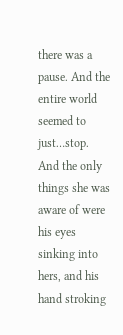there was a pause. And the entire world seemed to just…stop. And the only things she was aware of were his eyes sinking into hers, and his hand stroking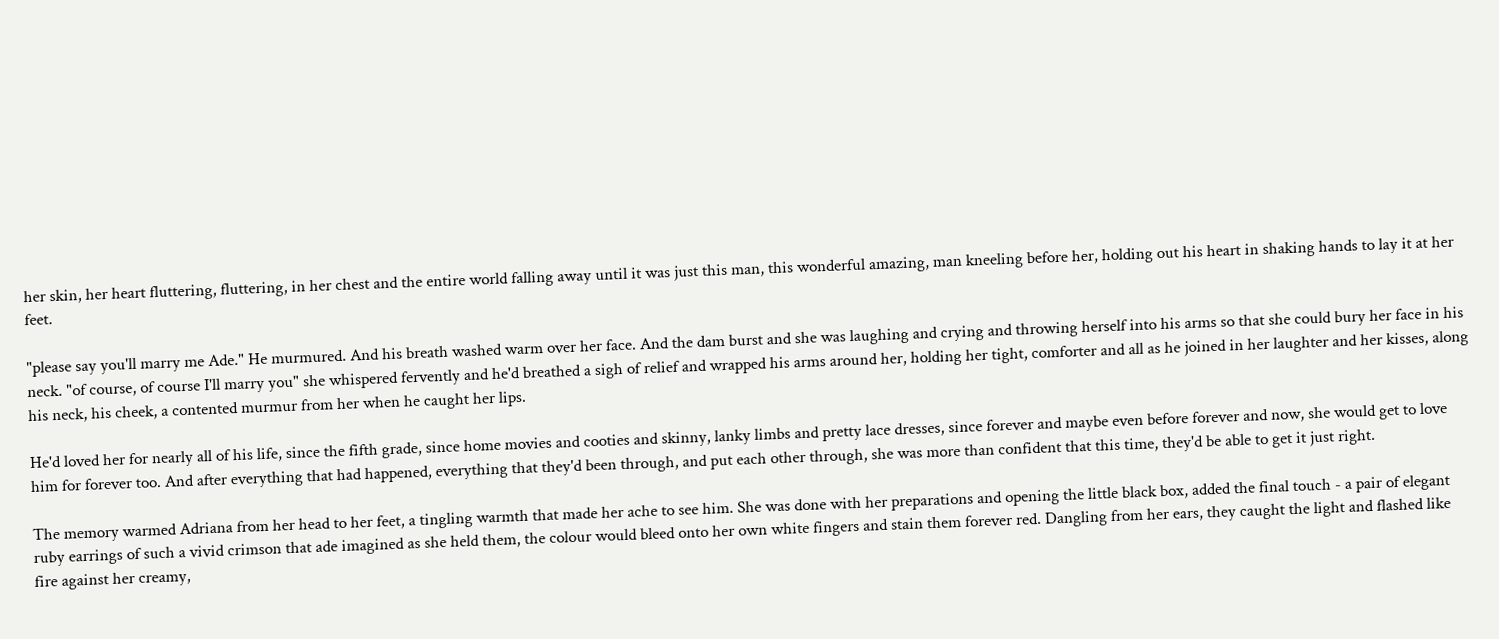her skin, her heart fluttering, fluttering, in her chest and the entire world falling away until it was just this man, this wonderful amazing, man kneeling before her, holding out his heart in shaking hands to lay it at her feet.

"please say you'll marry me Ade." He murmured. And his breath washed warm over her face. And the dam burst and she was laughing and crying and throwing herself into his arms so that she could bury her face in his neck. "of course, of course I'll marry you" she whispered fervently and he'd breathed a sigh of relief and wrapped his arms around her, holding her tight, comforter and all as he joined in her laughter and her kisses, along his neck, his cheek, a contented murmur from her when he caught her lips.

He'd loved her for nearly all of his life, since the fifth grade, since home movies and cooties and skinny, lanky limbs and pretty lace dresses, since forever and maybe even before forever and now, she would get to love him for forever too. And after everything that had happened, everything that they'd been through, and put each other through, she was more than confident that this time, they'd be able to get it just right.

The memory warmed Adriana from her head to her feet, a tingling warmth that made her ache to see him. She was done with her preparations and opening the little black box, added the final touch - a pair of elegant ruby earrings of such a vivid crimson that ade imagined as she held them, the colour would bleed onto her own white fingers and stain them forever red. Dangling from her ears, they caught the light and flashed like fire against her creamy,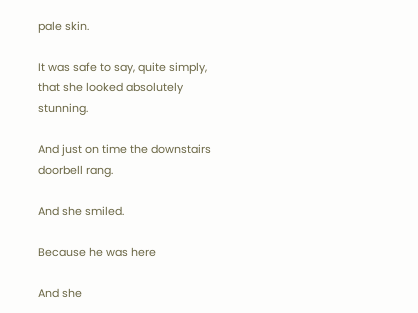pale skin.

It was safe to say, quite simply, that she looked absolutely stunning.

And just on time the downstairs doorbell rang.

And she smiled.

Because he was here

And she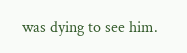was dying to see him.